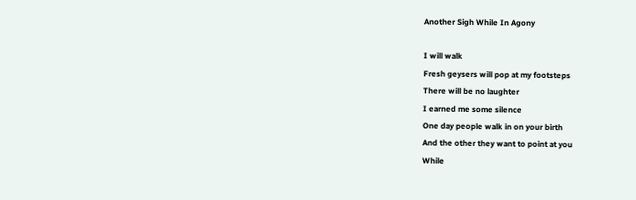Another Sigh While In Agony

I will walk
Fresh geysers will pop at my footsteps
There will be no laughter
I earned me some silence
One day people walk in on your birth
And the other they want to point at you
While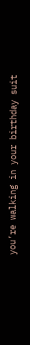you’re walking in your birthday suit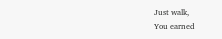Just walk,
You earned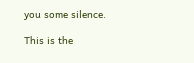you some silence.

This is the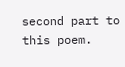second part to this poem.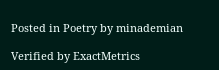Posted in Poetry by minademian

Verified by ExactMetrics